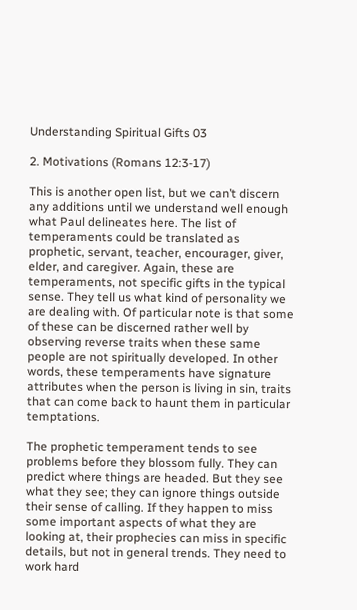Understanding Spiritual Gifts 03

2. Motivations (Romans 12:3-17)

This is another open list, but we can’t discern any additions until we understand well enough what Paul delineates here. The list of temperaments could be translated as prophetic, servant, teacher, encourager, giver, elder, and caregiver. Again, these are temperaments, not specific gifts in the typical sense. They tell us what kind of personality we are dealing with. Of particular note is that some of these can be discerned rather well by observing reverse traits when these same people are not spiritually developed. In other words, these temperaments have signature attributes when the person is living in sin, traits that can come back to haunt them in particular temptations.

The prophetic temperament tends to see problems before they blossom fully. They can predict where things are headed. But they see what they see; they can ignore things outside their sense of calling. If they happen to miss some important aspects of what they are looking at, their prophecies can miss in specific details, but not in general trends. They need to work hard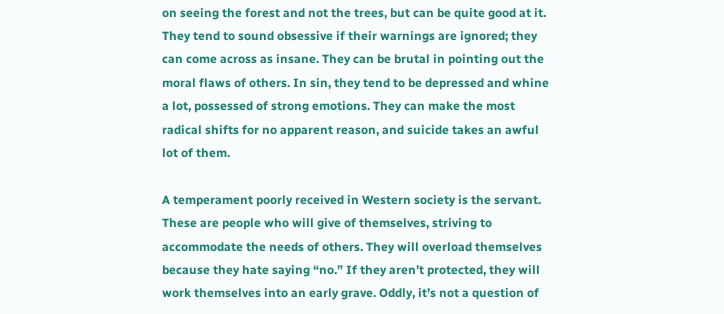on seeing the forest and not the trees, but can be quite good at it. They tend to sound obsessive if their warnings are ignored; they can come across as insane. They can be brutal in pointing out the moral flaws of others. In sin, they tend to be depressed and whine a lot, possessed of strong emotions. They can make the most radical shifts for no apparent reason, and suicide takes an awful lot of them.

A temperament poorly received in Western society is the servant. These are people who will give of themselves, striving to accommodate the needs of others. They will overload themselves because they hate saying “no.” If they aren’t protected, they will work themselves into an early grave. Oddly, it’s not a question of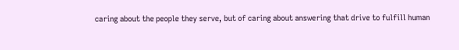caring about the people they serve, but of caring about answering that drive to fulfill human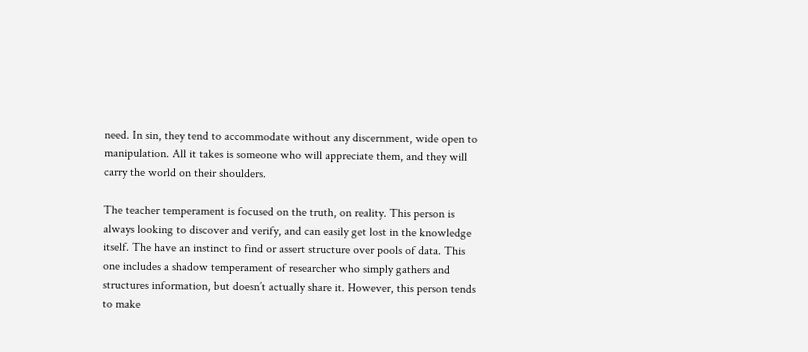need. In sin, they tend to accommodate without any discernment, wide open to manipulation. All it takes is someone who will appreciate them, and they will carry the world on their shoulders.

The teacher temperament is focused on the truth, on reality. This person is always looking to discover and verify, and can easily get lost in the knowledge itself. The have an instinct to find or assert structure over pools of data. This one includes a shadow temperament of researcher who simply gathers and structures information, but doesn’t actually share it. However, this person tends to make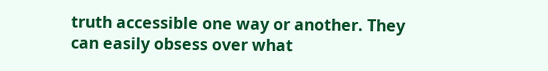truth accessible one way or another. They can easily obsess over what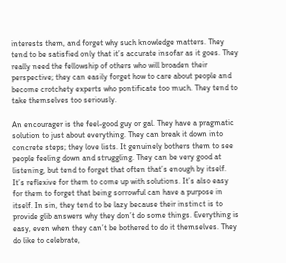interests them, and forget why such knowledge matters. They tend to be satisfied only that it’s accurate insofar as it goes. They really need the fellowship of others who will broaden their perspective; they can easily forget how to care about people and become crotchety experts who pontificate too much. They tend to take themselves too seriously.

An encourager is the feel-good guy or gal. They have a pragmatic solution to just about everything. They can break it down into concrete steps; they love lists. It genuinely bothers them to see people feeling down and struggling. They can be very good at listening, but tend to forget that often that’s enough by itself. It’s reflexive for them to come up with solutions. It’s also easy for them to forget that being sorrowful can have a purpose in itself. In sin, they tend to be lazy because their instinct is to provide glib answers why they don’t do some things. Everything is easy, even when they can’t be bothered to do it themselves. They do like to celebrate,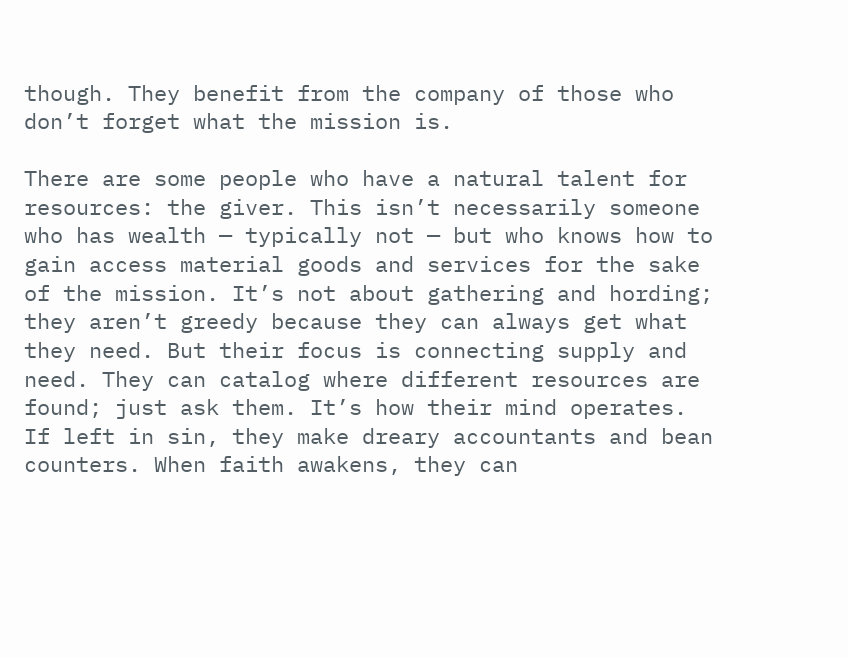though. They benefit from the company of those who don’t forget what the mission is.

There are some people who have a natural talent for resources: the giver. This isn’t necessarily someone who has wealth — typically not — but who knows how to gain access material goods and services for the sake of the mission. It’s not about gathering and hording; they aren’t greedy because they can always get what they need. But their focus is connecting supply and need. They can catalog where different resources are found; just ask them. It’s how their mind operates. If left in sin, they make dreary accountants and bean counters. When faith awakens, they can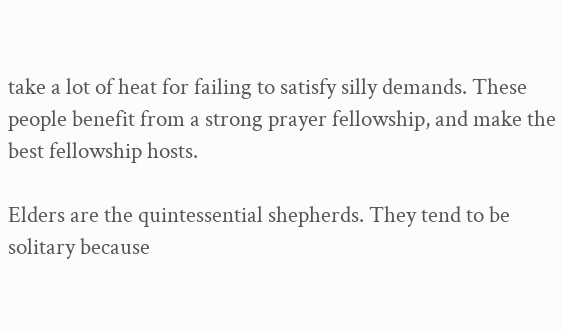take a lot of heat for failing to satisfy silly demands. These people benefit from a strong prayer fellowship, and make the best fellowship hosts.

Elders are the quintessential shepherds. They tend to be solitary because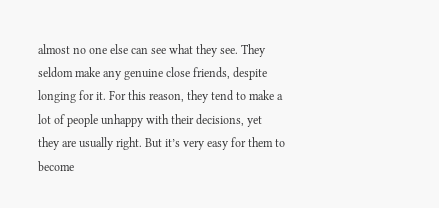almost no one else can see what they see. They seldom make any genuine close friends, despite longing for it. For this reason, they tend to make a lot of people unhappy with their decisions, yet they are usually right. But it’s very easy for them to become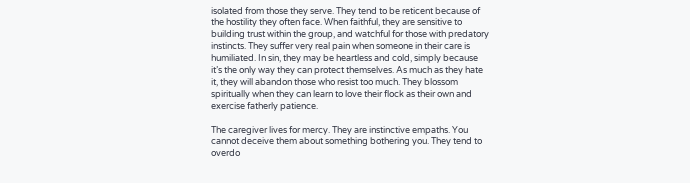isolated from those they serve. They tend to be reticent because of the hostility they often face. When faithful, they are sensitive to building trust within the group, and watchful for those with predatory instincts. They suffer very real pain when someone in their care is humiliated. In sin, they may be heartless and cold, simply because it’s the only way they can protect themselves. As much as they hate it, they will abandon those who resist too much. They blossom spiritually when they can learn to love their flock as their own and exercise fatherly patience.

The caregiver lives for mercy. They are instinctive empaths. You cannot deceive them about something bothering you. They tend to overdo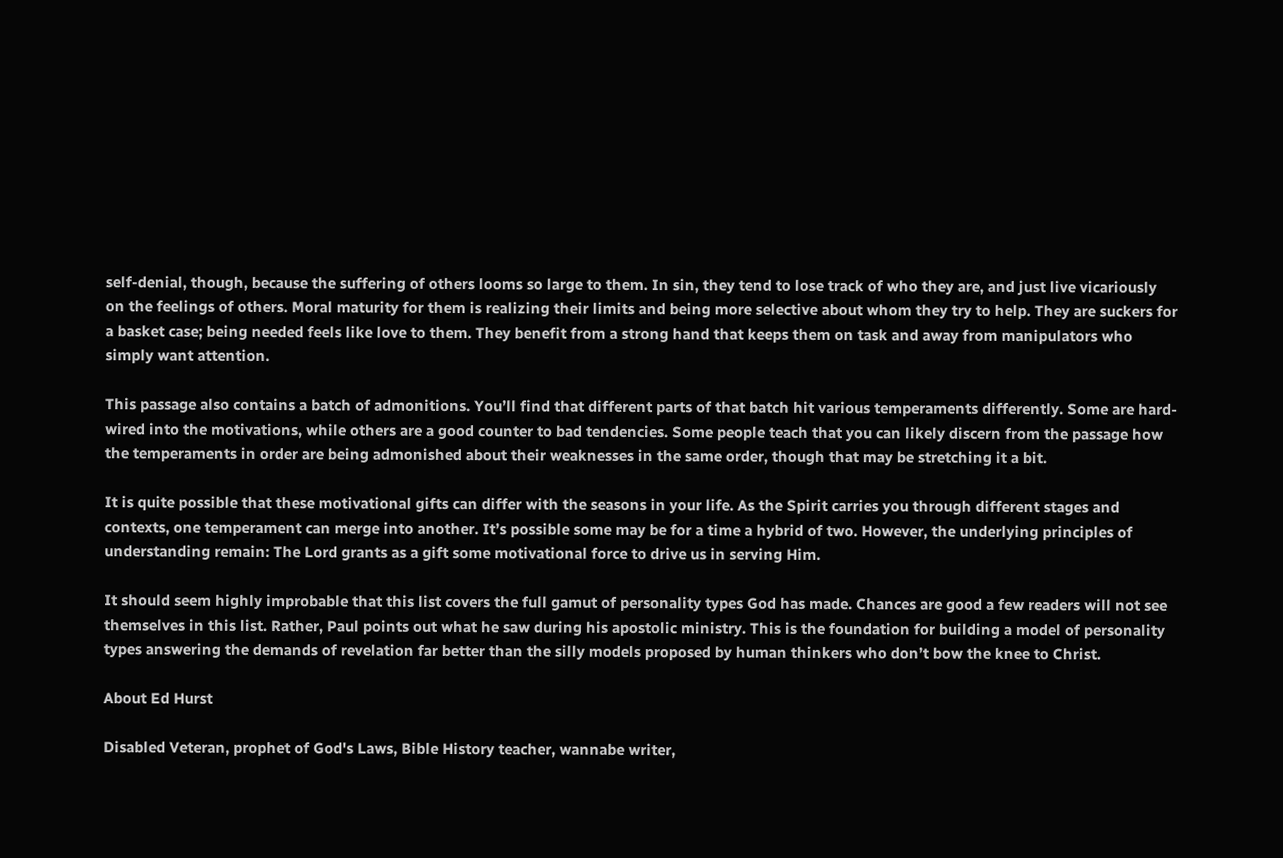self-denial, though, because the suffering of others looms so large to them. In sin, they tend to lose track of who they are, and just live vicariously on the feelings of others. Moral maturity for them is realizing their limits and being more selective about whom they try to help. They are suckers for a basket case; being needed feels like love to them. They benefit from a strong hand that keeps them on task and away from manipulators who simply want attention.

This passage also contains a batch of admonitions. You’ll find that different parts of that batch hit various temperaments differently. Some are hard-wired into the motivations, while others are a good counter to bad tendencies. Some people teach that you can likely discern from the passage how the temperaments in order are being admonished about their weaknesses in the same order, though that may be stretching it a bit.

It is quite possible that these motivational gifts can differ with the seasons in your life. As the Spirit carries you through different stages and contexts, one temperament can merge into another. It’s possible some may be for a time a hybrid of two. However, the underlying principles of understanding remain: The Lord grants as a gift some motivational force to drive us in serving Him.

It should seem highly improbable that this list covers the full gamut of personality types God has made. Chances are good a few readers will not see themselves in this list. Rather, Paul points out what he saw during his apostolic ministry. This is the foundation for building a model of personality types answering the demands of revelation far better than the silly models proposed by human thinkers who don’t bow the knee to Christ.

About Ed Hurst

Disabled Veteran, prophet of God's Laws, Bible History teacher, wannabe writer,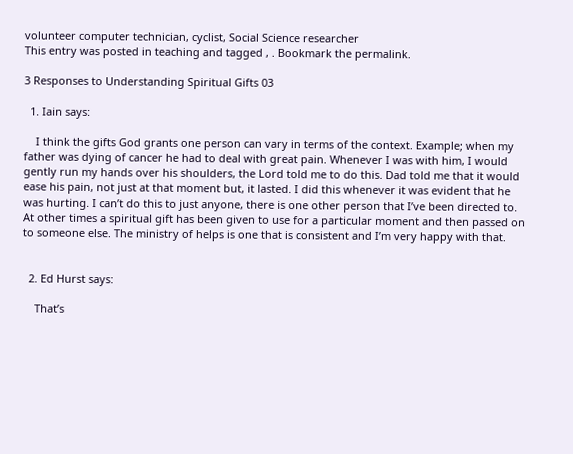volunteer computer technician, cyclist, Social Science researcher
This entry was posted in teaching and tagged , . Bookmark the permalink.

3 Responses to Understanding Spiritual Gifts 03

  1. Iain says:

    I think the gifts God grants one person can vary in terms of the context. Example; when my father was dying of cancer he had to deal with great pain. Whenever I was with him, I would gently run my hands over his shoulders, the Lord told me to do this. Dad told me that it would ease his pain, not just at that moment but, it lasted. I did this whenever it was evident that he was hurting. I can’t do this to just anyone, there is one other person that I’ve been directed to. At other times a spiritual gift has been given to use for a particular moment and then passed on to someone else. The ministry of helps is one that is consistent and I’m very happy with that.


  2. Ed Hurst says:

    That’s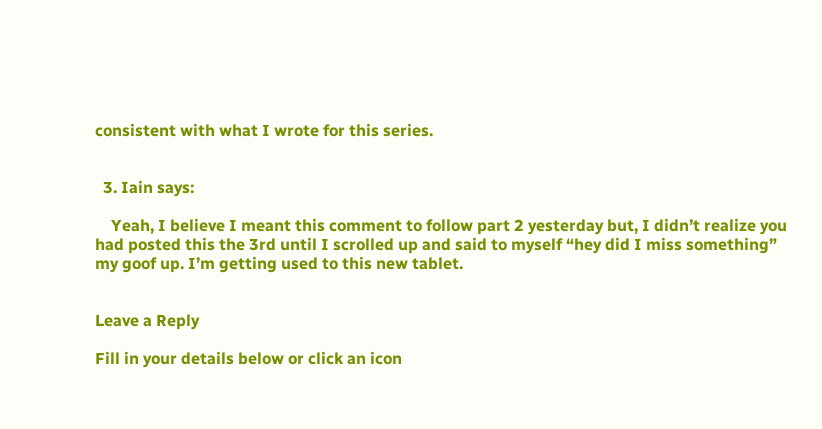consistent with what I wrote for this series.


  3. Iain says:

    Yeah, I believe I meant this comment to follow part 2 yesterday but, I didn’t realize you had posted this the 3rd until I scrolled up and said to myself “hey did I miss something” my goof up. I’m getting used to this new tablet.


Leave a Reply

Fill in your details below or click an icon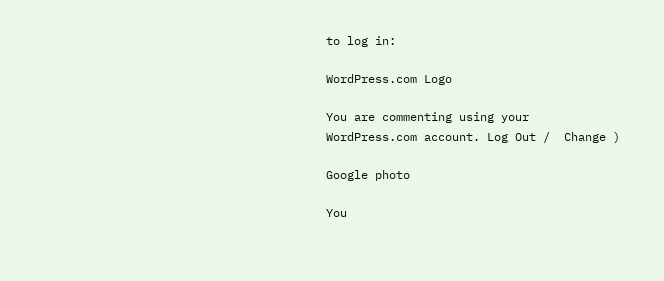to log in:

WordPress.com Logo

You are commenting using your WordPress.com account. Log Out /  Change )

Google photo

You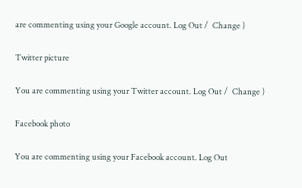are commenting using your Google account. Log Out /  Change )

Twitter picture

You are commenting using your Twitter account. Log Out /  Change )

Facebook photo

You are commenting using your Facebook account. Log Out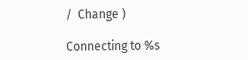/  Change )

Connecting to %s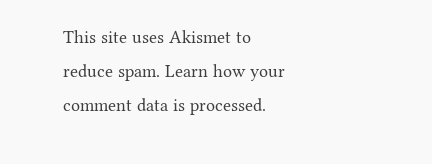This site uses Akismet to reduce spam. Learn how your comment data is processed.